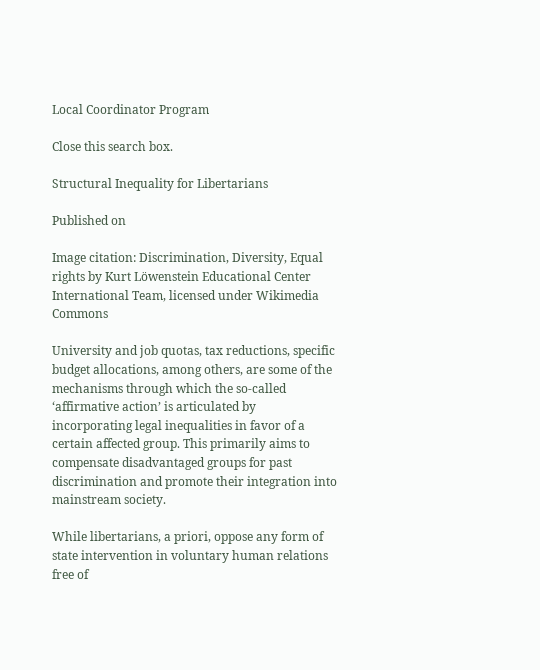Local Coordinator Program

Close this search box.

Structural Inequality for Libertarians

Published on

Image citation: Discrimination, Diversity, Equal rights by Kurt Löwenstein Educational Center International Team, licensed under Wikimedia Commons

University and job quotas, tax reductions, specific budget allocations, among others, are some of the mechanisms through which the so-called ‘affirmative action’ is articulated by incorporating legal inequalities in favor of a certain affected group. This primarily aims to compensate disadvantaged groups for past discrimination and promote their integration into mainstream society.

While libertarians, a priori, oppose any form of state intervention in voluntary human relations free of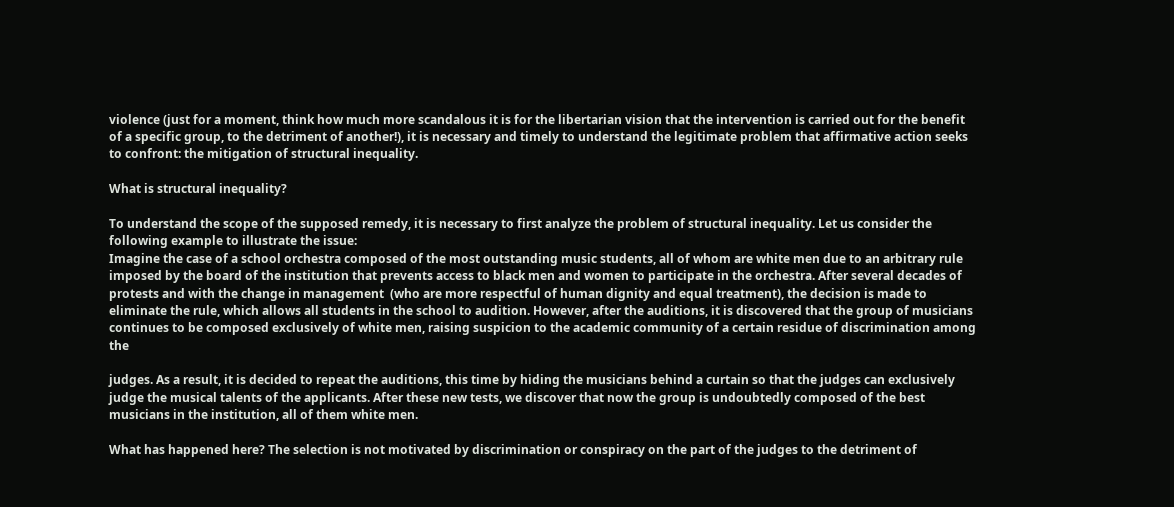violence (just for a moment, think how much more scandalous it is for the libertarian vision that the intervention is carried out for the benefit of a specific group, to the detriment of another!), it is necessary and timely to understand the legitimate problem that affirmative action seeks to confront: the mitigation of structural inequality.

What is structural inequality?

To understand the scope of the supposed remedy, it is necessary to first analyze the problem of structural inequality. Let us consider the following example to illustrate the issue:
Imagine the case of a school orchestra composed of the most outstanding music students, all of whom are white men due to an arbitrary rule imposed by the board of the institution that prevents access to black men and women to participate in the orchestra. After several decades of protests and with the change in management  (who are more respectful of human dignity and equal treatment), the decision is made to eliminate the rule, which allows all students in the school to audition. However, after the auditions, it is discovered that the group of musicians continues to be composed exclusively of white men, raising suspicion to the academic community of a certain residue of discrimination among the

judges. As a result, it is decided to repeat the auditions, this time by hiding the musicians behind a curtain so that the judges can exclusively judge the musical talents of the applicants. After these new tests, we discover that now the group is undoubtedly composed of the best musicians in the institution, all of them white men.

What has happened here? The selection is not motivated by discrimination or conspiracy on the part of the judges to the detriment of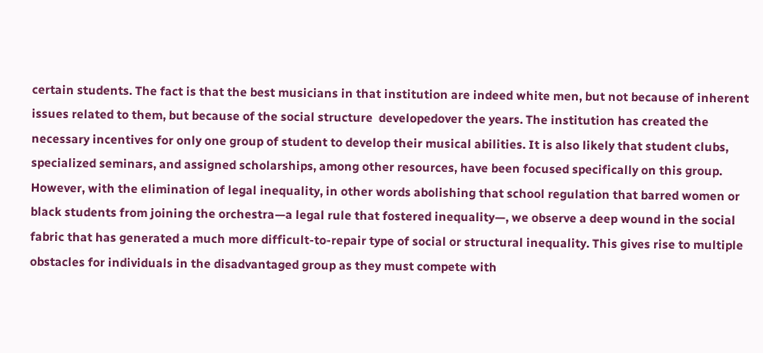certain students. The fact is that the best musicians in that institution are indeed white men, but not because of inherent issues related to them, but because of the social structure  developedover the years. The institution has created the necessary incentives for only one group of student to develop their musical abilities. It is also likely that student clubs, specialized seminars, and assigned scholarships, among other resources, have been focused specifically on this group. However, with the elimination of legal inequality, in other words abolishing that school regulation that barred women or black students from joining the orchestra—a legal rule that fostered inequality—, we observe a deep wound in the social fabric that has generated a much more difficult-to-repair type of social or structural inequality. This gives rise to multiple obstacles for individuals in the disadvantaged group as they must compete with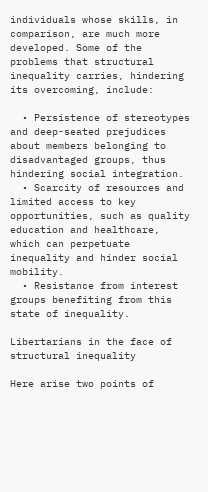individuals whose skills, in comparison, are much more developed. Some of the problems that structural inequality carries, hindering its overcoming, include:

  • Persistence of stereotypes and deep-seated prejudices about members belonging to disadvantaged groups, thus hindering social integration.
  • Scarcity of resources and limited access to key opportunities, such as quality education and healthcare, which can perpetuate inequality and hinder social mobility.
  • Resistance from interest groups benefiting from this state of inequality.

Libertarians in the face of structural inequality

Here arise two points of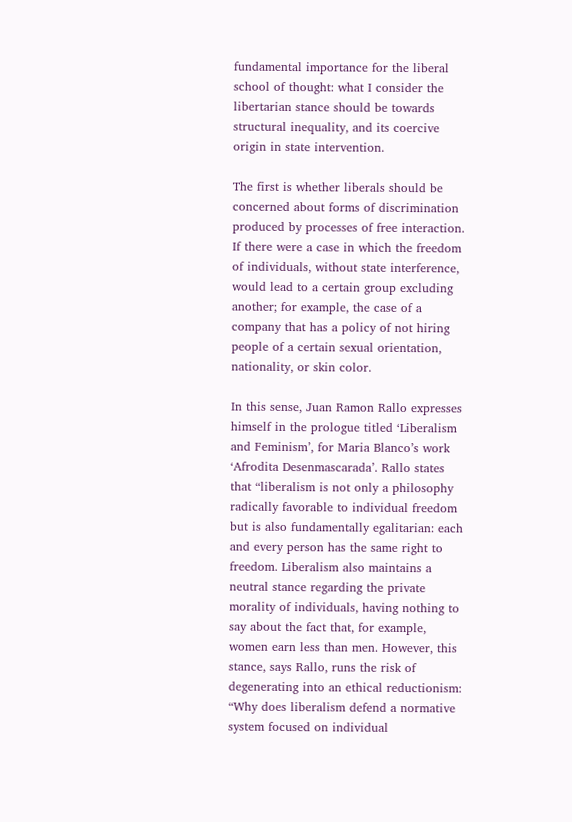fundamental importance for the liberal school of thought: what I consider the libertarian stance should be towards structural inequality, and its coercive origin in state intervention.

The first is whether liberals should be concerned about forms of discrimination produced by processes of free interaction. If there were a case in which the freedom of individuals, without state interference, would lead to a certain group excluding another; for example, the case of a company that has a policy of not hiring people of a certain sexual orientation, nationality, or skin color.

In this sense, Juan Ramon Rallo expresses himself in the prologue titled ‘Liberalism and Feminism’, for Maria Blanco’s work ‘Afrodita Desenmascarada’. Rallo states that “liberalism is not only a philosophy radically favorable to individual freedom but is also fundamentally egalitarian: each and every person has the same right to freedom. Liberalism also maintains a neutral stance regarding the private morality of individuals, having nothing to say about the fact that, for example, women earn less than men. However, this stance, says Rallo, runs the risk of degenerating into an ethical reductionism: “Why does liberalism defend a normative system focused on individual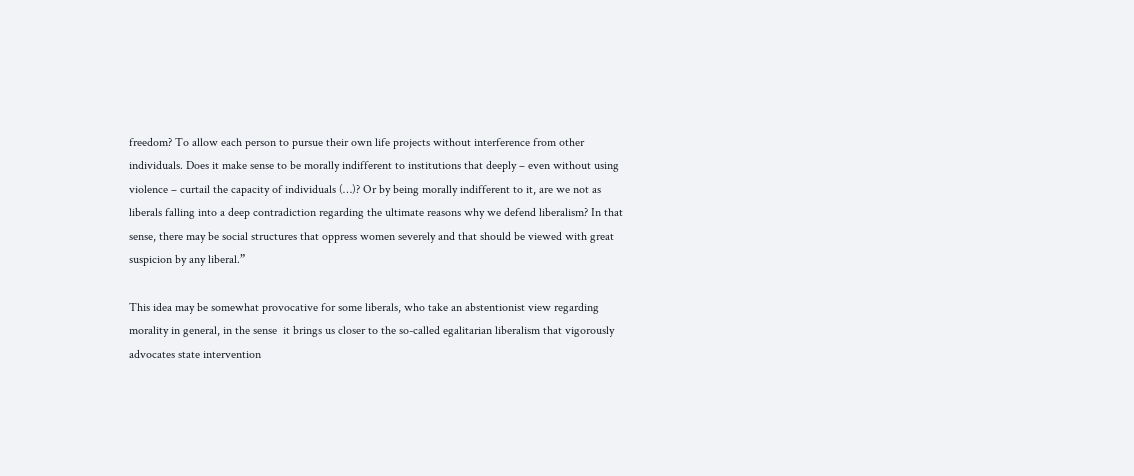freedom? To allow each person to pursue their own life projects without interference from other individuals. Does it make sense to be morally indifferent to institutions that deeply – even without using violence – curtail the capacity of individuals (…)? Or by being morally indifferent to it, are we not as liberals falling into a deep contradiction regarding the ultimate reasons why we defend liberalism? In that sense, there may be social structures that oppress women severely and that should be viewed with great suspicion by any liberal.”

This idea may be somewhat provocative for some liberals, who take an abstentionist view regarding morality in general, in the sense  it brings us closer to the so-called egalitarian liberalism that vigorously advocates state intervention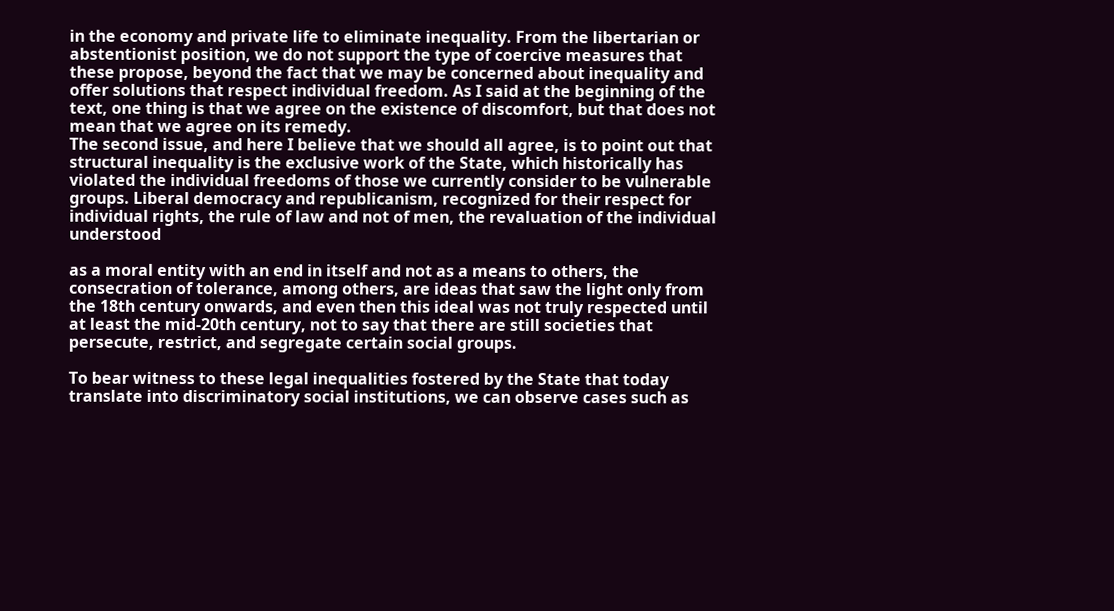in the economy and private life to eliminate inequality. From the libertarian or abstentionist position, we do not support the type of coercive measures that these propose, beyond the fact that we may be concerned about inequality and offer solutions that respect individual freedom. As I said at the beginning of the text, one thing is that we agree on the existence of discomfort, but that does not mean that we agree on its remedy.
The second issue, and here I believe that we should all agree, is to point out that structural inequality is the exclusive work of the State, which historically has violated the individual freedoms of those we currently consider to be vulnerable groups. Liberal democracy and republicanism, recognized for their respect for individual rights, the rule of law and not of men, the revaluation of the individual understood

as a moral entity with an end in itself and not as a means to others, the consecration of tolerance, among others, are ideas that saw the light only from the 18th century onwards, and even then this ideal was not truly respected until at least the mid-20th century, not to say that there are still societies that persecute, restrict, and segregate certain social groups.

To bear witness to these legal inequalities fostered by the State that today translate into discriminatory social institutions, we can observe cases such as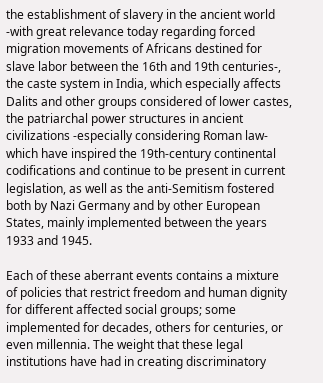the establishment of slavery in the ancient world -with great relevance today regarding forced migration movements of Africans destined for slave labor between the 16th and 19th centuries-, the caste system in India, which especially affects Dalits and other groups considered of lower castes, the patriarchal power structures in ancient civilizations -especially considering Roman law- which have inspired the 19th-century continental codifications and continue to be present in current legislation, as well as the anti-Semitism fostered both by Nazi Germany and by other European States, mainly implemented between the years 1933 and 1945.

Each of these aberrant events contains a mixture of policies that restrict freedom and human dignity for different affected social groups; some implemented for decades, others for centuries, or even millennia. The weight that these legal institutions have had in creating discriminatory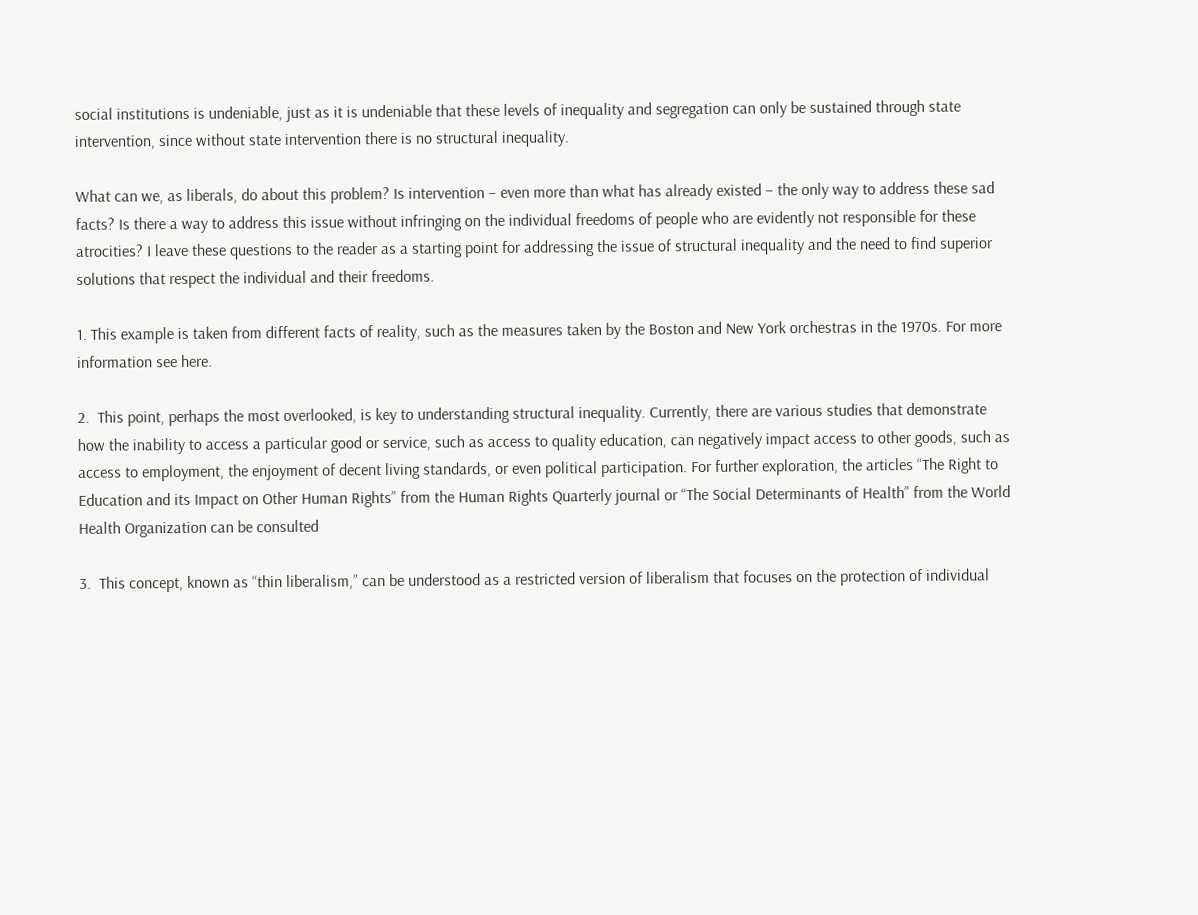social institutions is undeniable, just as it is undeniable that these levels of inequality and segregation can only be sustained through state intervention, since without state intervention there is no structural inequality.

What can we, as liberals, do about this problem? Is intervention – even more than what has already existed – the only way to address these sad facts? Is there a way to address this issue without infringing on the individual freedoms of people who are evidently not responsible for these atrocities? I leave these questions to the reader as a starting point for addressing the issue of structural inequality and the need to find superior solutions that respect the individual and their freedoms.

1. This example is taken from different facts of reality, such as the measures taken by the Boston and New York orchestras in the 1970s. For more information see here.

2.  This point, perhaps the most overlooked, is key to understanding structural inequality. Currently, there are various studies that demonstrate how the inability to access a particular good or service, such as access to quality education, can negatively impact access to other goods, such as access to employment, the enjoyment of decent living standards, or even political participation. For further exploration, the articles “The Right to Education and its Impact on Other Human Rights” from the Human Rights Quarterly journal or “The Social Determinants of Health” from the World Health Organization can be consulted

3.  This concept, known as “thin liberalism,” can be understood as a restricted version of liberalism that focuses on the protection of individual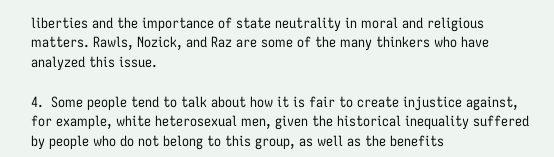liberties and the importance of state neutrality in moral and religious matters. Rawls, Nozick, and Raz are some of the many thinkers who have analyzed this issue.

4.  Some people tend to talk about how it is fair to create injustice against, for example, white heterosexual men, given the historical inequality suffered by people who do not belong to this group, as well as the benefits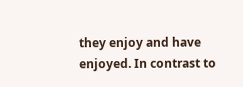they enjoy and have enjoyed. In contrast to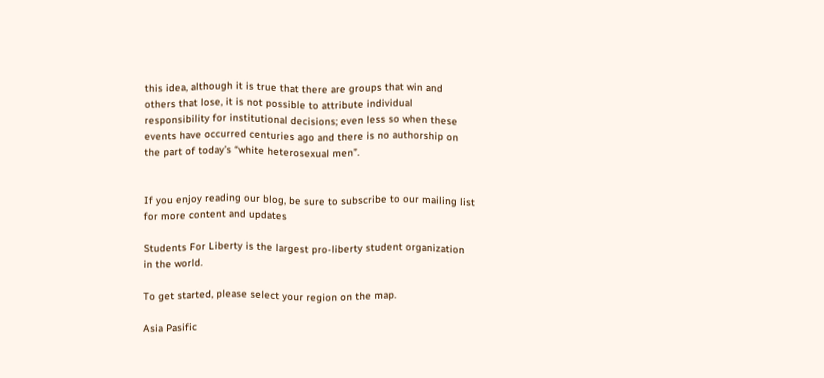this idea, although it is true that there are groups that win and others that lose, it is not possible to attribute individual responsibility for institutional decisions; even less so when these events have occurred centuries ago and there is no authorship on the part of today’s “white heterosexual men”.


If you enjoy reading our blog, be sure to subscribe to our mailing list for more content and updates

Students For Liberty is the largest pro-liberty student organization in the world.

To get started, please select your region on the map.

Asia Pasific